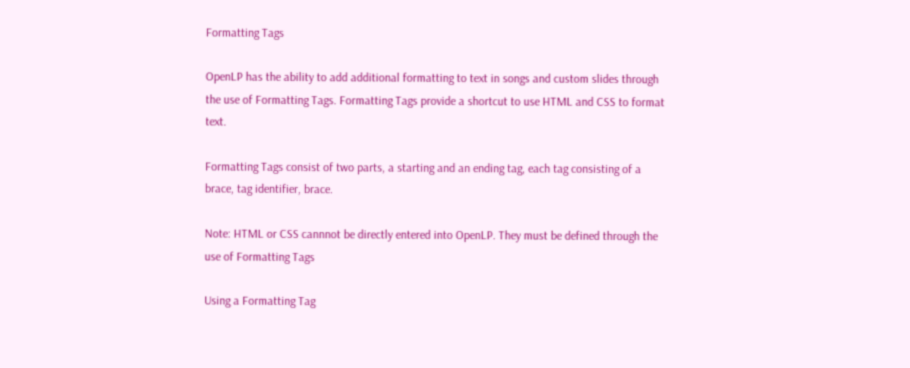Formatting Tags

OpenLP has the ability to add additional formatting to text in songs and custom slides through the use of Formatting Tags. Formatting Tags provide a shortcut to use HTML and CSS to format text.

Formatting Tags consist of two parts, a starting and an ending tag, each tag consisting of a brace, tag identifier, brace.

Note: HTML or CSS cannnot be directly entered into OpenLP. They must be defined through the use of Formatting Tags

Using a Formatting Tag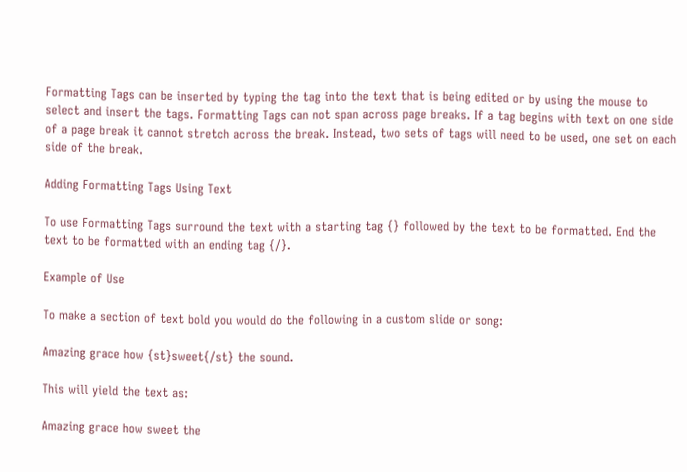Formatting Tags can be inserted by typing the tag into the text that is being edited or by using the mouse to select and insert the tags. Formatting Tags can not span across page breaks. If a tag begins with text on one side of a page break it cannot stretch across the break. Instead, two sets of tags will need to be used, one set on each side of the break.

Adding Formatting Tags Using Text

To use Formatting Tags surround the text with a starting tag {} followed by the text to be formatted. End the text to be formatted with an ending tag {/}.

Example of Use

To make a section of text bold you would do the following in a custom slide or song:

Amazing grace how {st}sweet{/st} the sound.

This will yield the text as:

Amazing grace how sweet the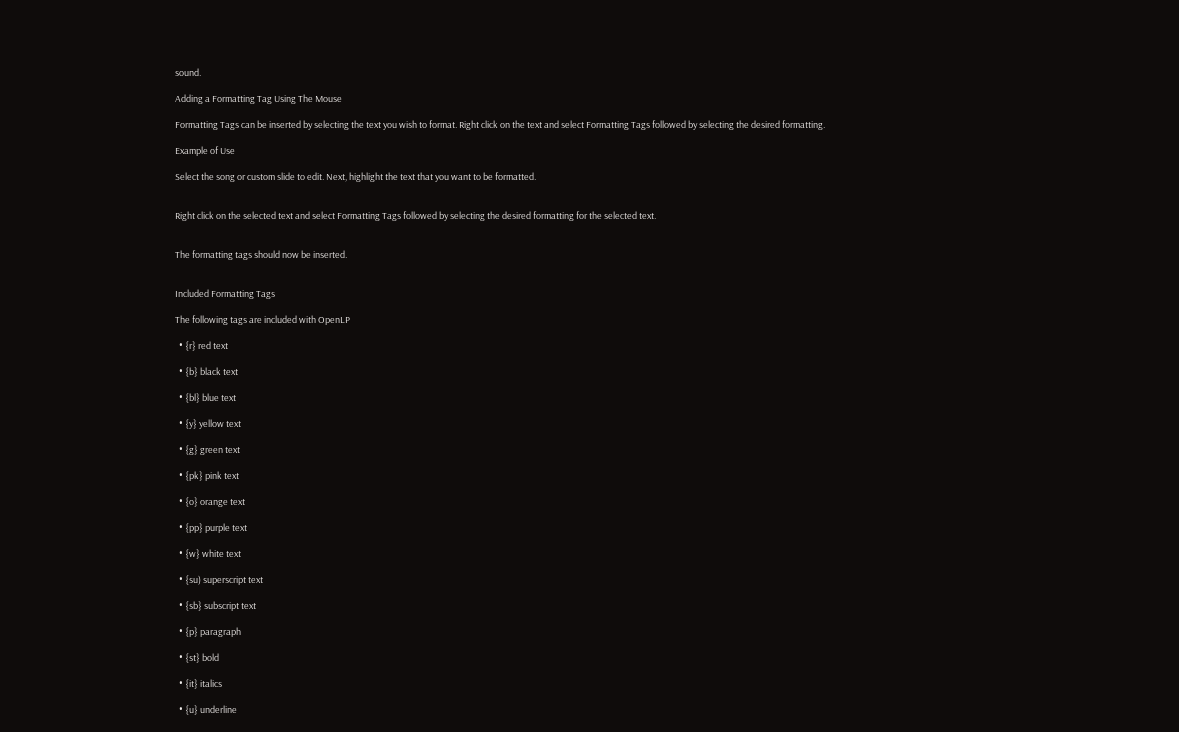sound.

Adding a Formatting Tag Using The Mouse

Formatting Tags can be inserted by selecting the text you wish to format. Right click on the text and select Formatting Tags followed by selecting the desired formatting.

Example of Use

Select the song or custom slide to edit. Next, highlight the text that you want to be formatted.


Right click on the selected text and select Formatting Tags followed by selecting the desired formatting for the selected text.


The formatting tags should now be inserted.


Included Formatting Tags

The following tags are included with OpenLP

  • {r} red text

  • {b} black text

  • {bl} blue text

  • {y} yellow text

  • {g} green text

  • {pk} pink text

  • {o} orange text

  • {pp} purple text

  • {w} white text

  • {su) superscript text

  • {sb} subscript text

  • {p} paragraph

  • {st} bold

  • {it} italics

  • {u} underline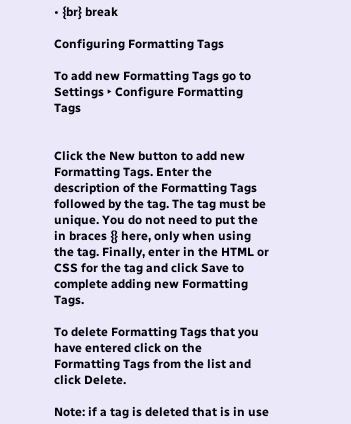• {br} break

Configuring Formatting Tags

To add new Formatting Tags go to Settings ‣ Configure Formatting Tags


Click the New button to add new Formatting Tags. Enter the description of the Formatting Tags followed by the tag. The tag must be unique. You do not need to put the in braces {} here, only when using the tag. Finally, enter in the HTML or CSS for the tag and click Save to complete adding new Formatting Tags.

To delete Formatting Tags that you have entered click on the Formatting Tags from the list and click Delete.

Note: if a tag is deleted that is in use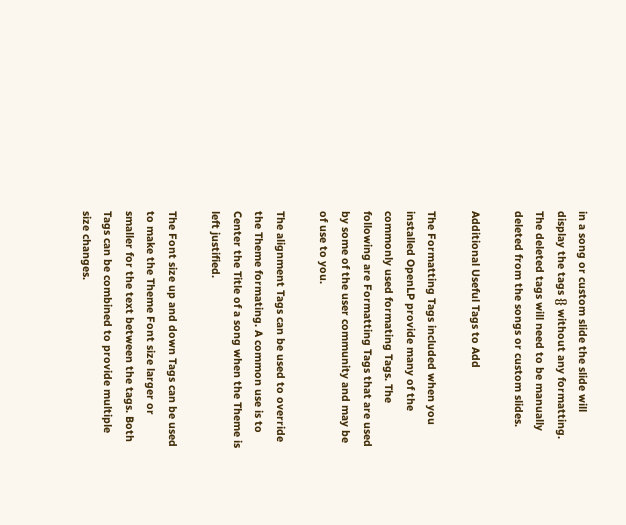in a song or custom slide the slide will display the tags {} without any formatting. The deleted tags will need to be manually deleted from the songs or custom slides.

Additional Useful Tags to Add

The Formatting Tags included when you installed OpenLP provide many of the commonly used formating Tags. The following are Formatting Tags that are used by some of the user community and may be of use to you.

The alignment Tags can be used to override the Theme formating. A common use is to Center the Title of a song when the Theme is left justified.

The Font size up and down Tags can be used to make the Theme Font size larger or smaller for the text between the tags. Both Tags can be combined to provide multiple size changes.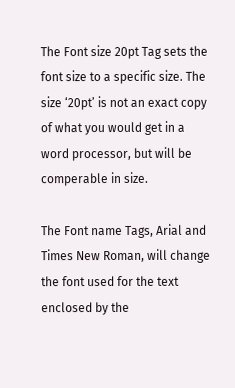The Font size 20pt Tag sets the font size to a specific size. The size ‘20pt’ is not an exact copy of what you would get in a word processor, but will be comperable in size.

The Font name Tags, Arial and Times New Roman, will change the font used for the text enclosed by the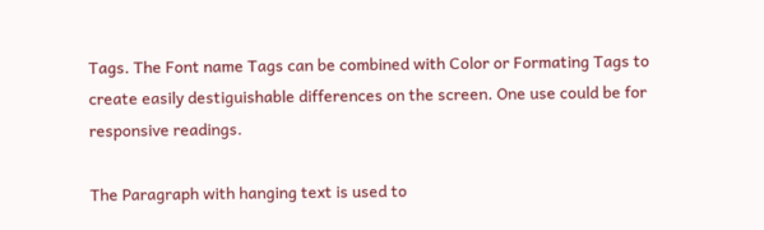Tags. The Font name Tags can be combined with Color or Formating Tags to create easily destiguishable differences on the screen. One use could be for responsive readings.

The Paragraph with hanging text is used to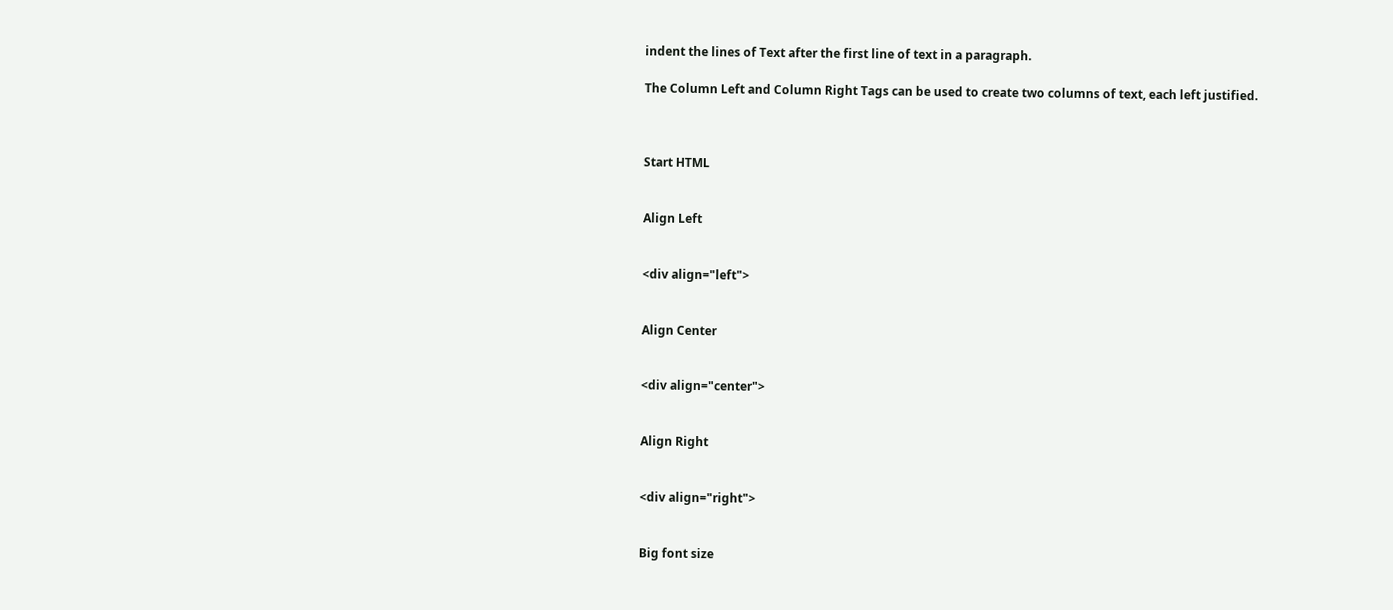indent the lines of Text after the first line of text in a paragraph.

The Column Left and Column Right Tags can be used to create two columns of text, each left justified.



Start HTML


Align Left


<div align="left">


Align Center


<div align="center">


Align Right


<div align="right">


Big font size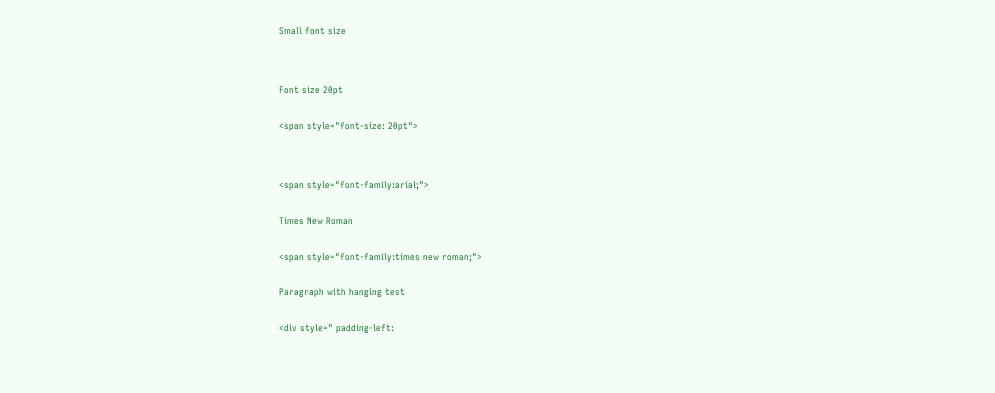Small font size




Font size 20pt


<span style="font-size: 20pt">




<span style="font-family:arial;">


Times New Roman


<span style="font-family:times new roman;">


Paragraph with hanging test


<div style=" padding-left: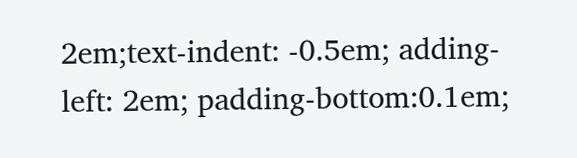2em;text-indent: -0.5em; adding-left: 2em; padding-bottom:0.1em;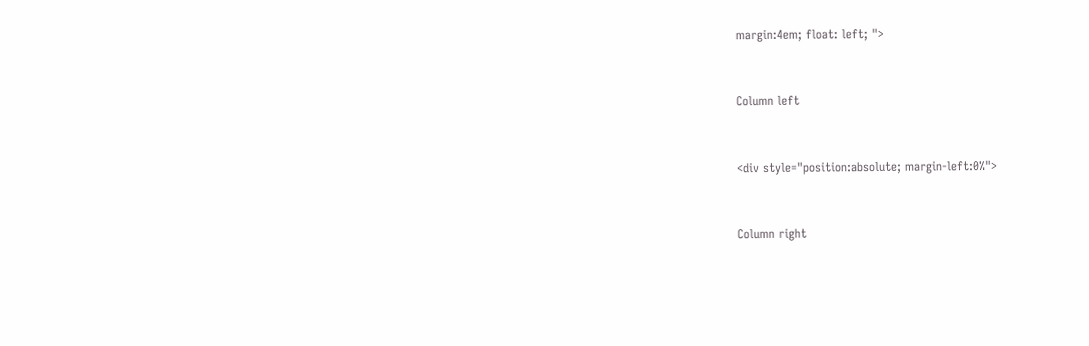margin:4em; float: left; ">


Column left


<div style="position:absolute; margin-left:0%">


Column right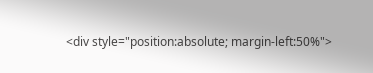<div style="position:absolute; margin-left:50%">